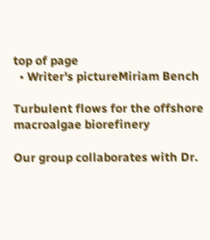top of page
  • Writer's pictureMiriam Bench

Turbulent flows for the offshore macroalgae biorefinery

Our group collaborates with Dr.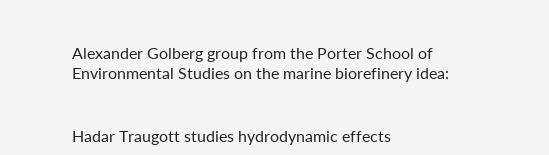Alexander Golberg group from the Porter School of Environmental Studies on the marine biorefinery idea:


Hadar Traugott studies hydrodynamic effects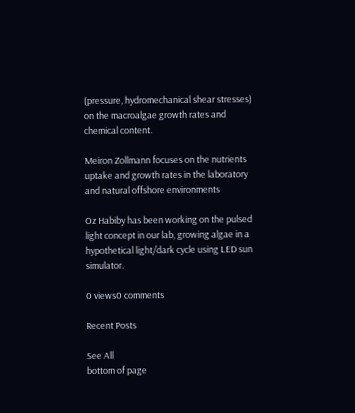(pressure, hydromechanical shear stresses) on the macroalgae growth rates and chemical content.

Meiron Zollmann focuses on the nutrients uptake and growth rates in the laboratory and natural offshore environments

Oz Habiby has been working on the pulsed light concept in our lab, growing algae in a hypothetical light/dark cycle using LED sun simulator.

0 views0 comments

Recent Posts

See All
bottom of page